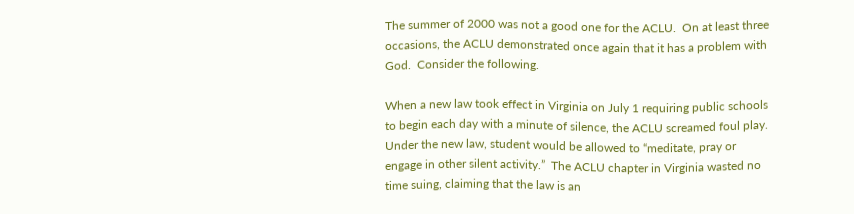The summer of 2000 was not a good one for the ACLU.  On at least three occasions, the ACLU demonstrated once again that it has a problem with God.  Consider the following.

When a new law took effect in Virginia on July 1 requiring public schools to begin each day with a minute of silence, the ACLU screamed foul play.  Under the new law, student would be allowed to “meditate, pray or engage in other silent activity.”  The ACLU chapter in Virginia wasted no time suing, claiming that the law is an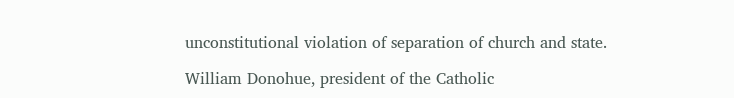unconstitutional violation of separation of church and state.

William Donohue, president of the Catholic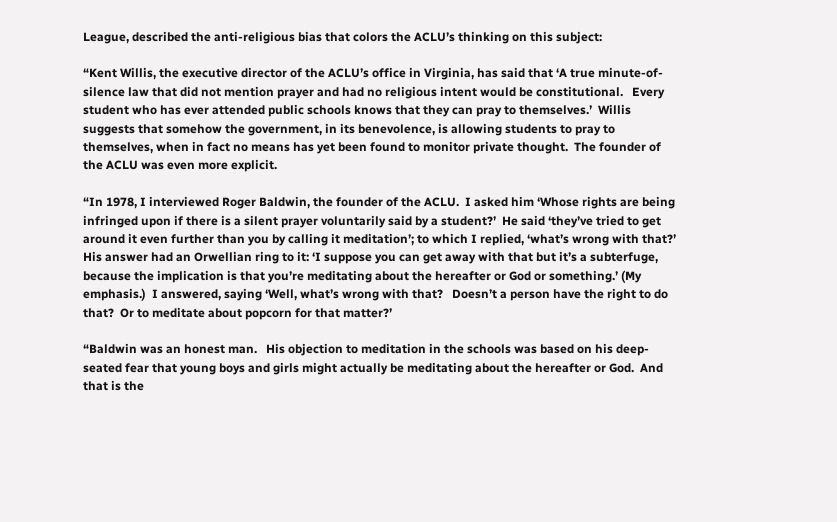League, described the anti-religious bias that colors the ACLU’s thinking on this subject:

“Kent Willis, the executive director of the ACLU’s office in Virginia, has said that ‘A true minute-of-silence law that did not mention prayer and had no religious intent would be constitutional.   Every student who has ever attended public schools knows that they can pray to themselves.’  Willis suggests that somehow the government, in its benevolence, is allowing students to pray to themselves, when in fact no means has yet been found to monitor private thought.  The founder of the ACLU was even more explicit.

“In 1978, I interviewed Roger Baldwin, the founder of the ACLU.  I asked him ‘Whose rights are being infringed upon if there is a silent prayer voluntarily said by a student?’  He said ‘they’ve tried to get around it even further than you by calling it meditation’; to which I replied, ‘what’s wrong with that?’  His answer had an Orwellian ring to it: ‘I suppose you can get away with that but it’s a subterfuge, because the implication is that you’re meditating about the hereafter or God or something.’ (My emphasis.)  I answered, saying ‘Well, what’s wrong with that?   Doesn’t a person have the right to do that?  Or to meditate about popcorn for that matter?’

“Baldwin was an honest man.   His objection to meditation in the schools was based on his deep-seated fear that young boys and girls might actually be meditating about the hereafter or God.  And that is the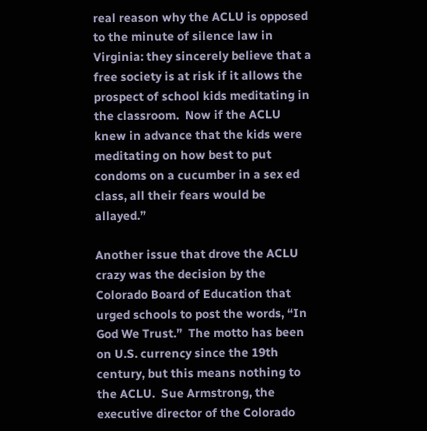real reason why the ACLU is opposed to the minute of silence law in Virginia: they sincerely believe that a free society is at risk if it allows the prospect of school kids meditating in the classroom.  Now if the ACLU knew in advance that the kids were meditating on how best to put condoms on a cucumber in a sex ed class, all their fears would be allayed.”

Another issue that drove the ACLU crazy was the decision by the Colorado Board of Education that urged schools to post the words, “In God We Trust.”  The motto has been on U.S. currency since the 19th century, but this means nothing to the ACLU.  Sue Armstrong, the executive director of the Colorado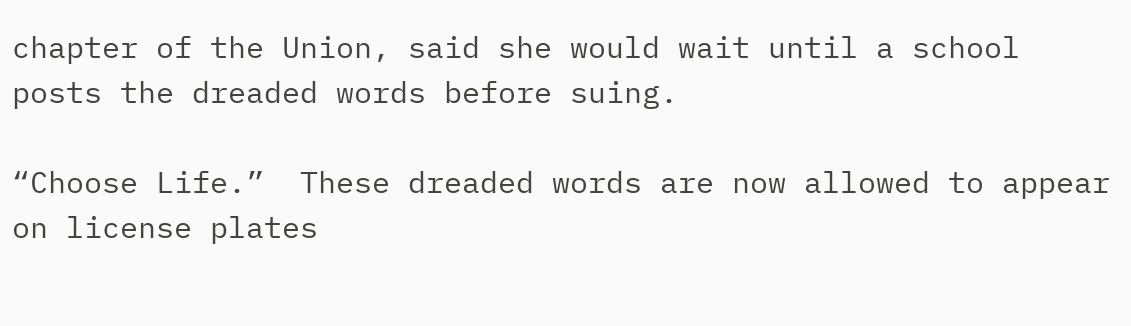chapter of the Union, said she would wait until a school posts the dreaded words before suing.

“Choose Life.”  These dreaded words are now allowed to appear on license plates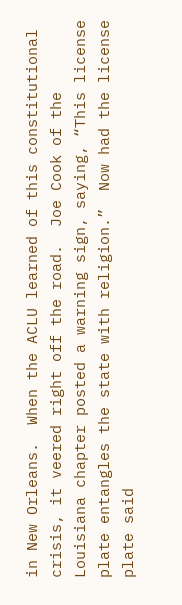in New Orleans.  When the ACLU learned of this constitutional crisis, it veered right off the road.  Joe Cook of the Louisiana chapter posted a warning sign, saying, “This license plate entangles the state with religion.”  Now had the license plate said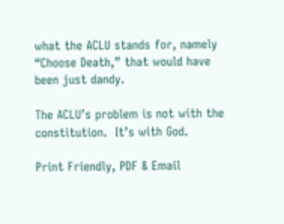what the ACLU stands for, namely “Choose Death,” that would have been just dandy.

The ACLU’s problem is not with the constitution.  It’s with God.

Print Friendly, PDF & Email